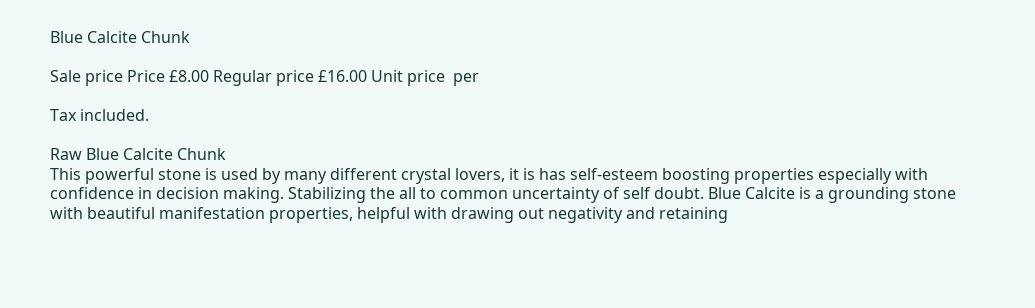Blue Calcite Chunk

Sale price Price £8.00 Regular price £16.00 Unit price  per

Tax included.

Raw Blue Calcite Chunk
This powerful stone is used by many different crystal lovers, it is has self-esteem boosting properties especially with confidence in decision making. Stabilizing the all to common uncertainty of self doubt. Blue Calcite is a grounding stone with beautiful manifestation properties, helpful with drawing out negativity and retaining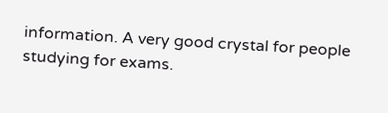information. A very good crystal for people studying for exams.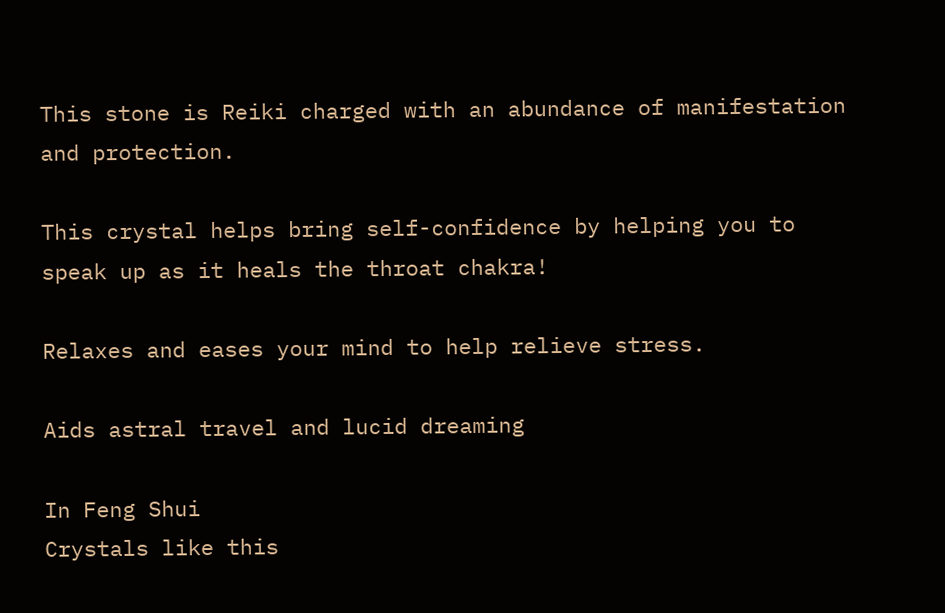This stone is Reiki charged with an abundance of manifestation and protection.

This crystal helps bring self-confidence by helping you to speak up as it heals the throat chakra!

Relaxes and eases your mind to help relieve stress.

Aids astral travel and lucid dreaming

In Feng Shui
Crystals like this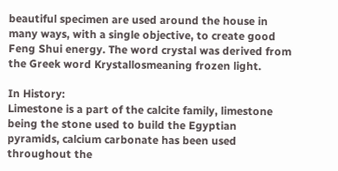beautiful specimen are used around the house in many ways, with a single objective, to create good Feng Shui energy. The word crystal was derived from the Greek word Krystallosmeaning frozen light.

In History:
Limestone is a part of the calcite family, limestone being the stone used to build the Egyptian pyramids, calcium carbonate has been used throughout the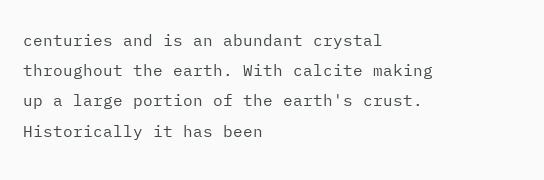centuries and is an abundant crystal throughout the earth. With calcite making up a large portion of the earth's crust. Historically it has been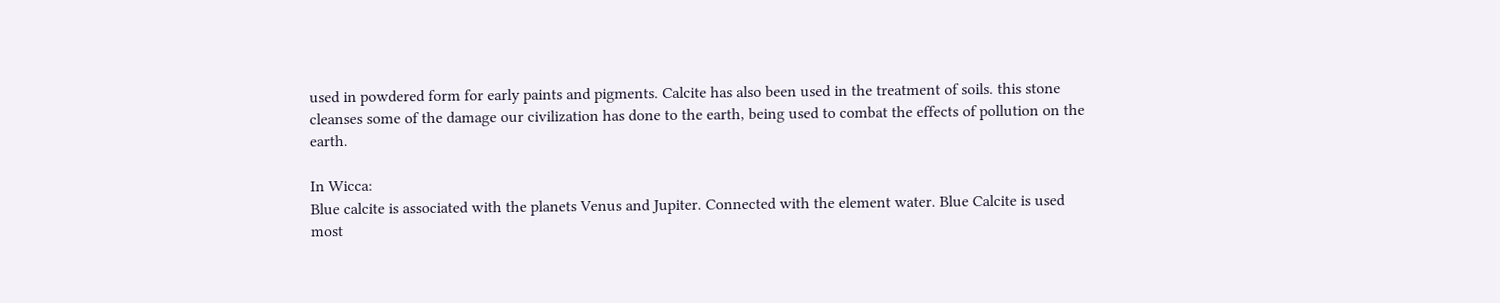used in powdered form for early paints and pigments. Calcite has also been used in the treatment of soils. this stone cleanses some of the damage our civilization has done to the earth, being used to combat the effects of pollution on the earth.

In Wicca:
Blue calcite is associated with the planets Venus and Jupiter. Connected with the element water. Blue Calcite is used most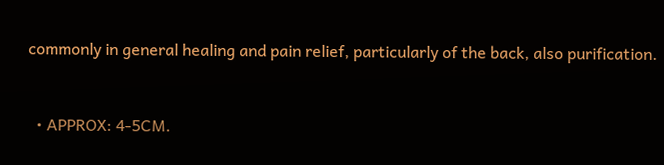commonly in general healing and pain relief, particularly of the back, also purification.


  • APPROX: 4-5CM.